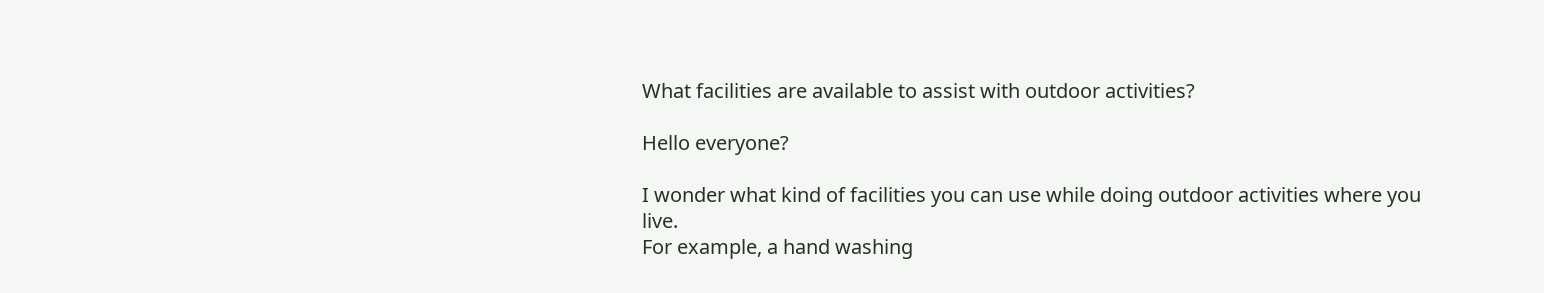What facilities are available to assist with outdoor activities?

Hello everyone?

I wonder what kind of facilities you can use while doing outdoor activities where you live.
For example, a hand washing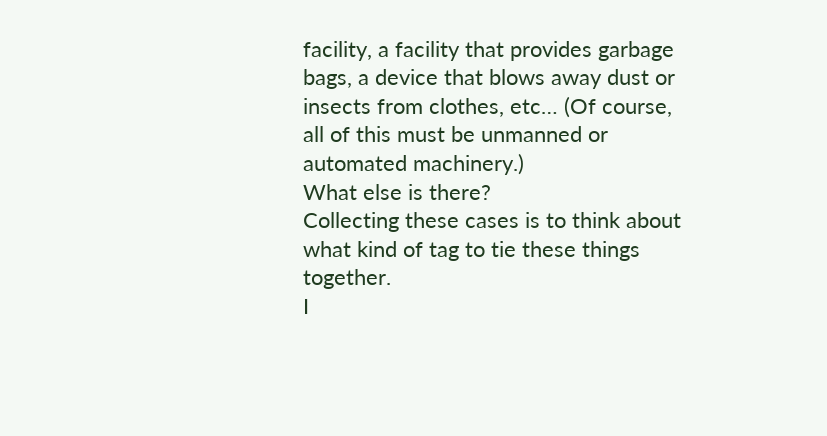facility, a facility that provides garbage bags, a device that blows away dust or insects from clothes, etc… (Of course, all of this must be unmanned or automated machinery.)
What else is there?
Collecting these cases is to think about what kind of tag to tie these things together.
I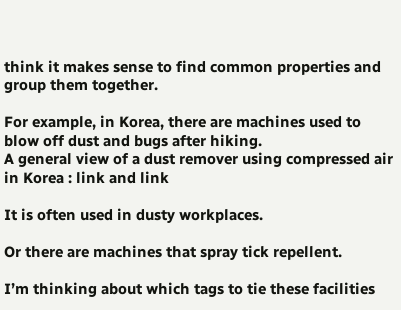think it makes sense to find common properties and group them together.

For example, in Korea, there are machines used to blow off dust and bugs after hiking.
A general view of a dust remover using compressed air in Korea : link and link

It is often used in dusty workplaces.

Or there are machines that spray tick repellent.

I’m thinking about which tags to tie these facilities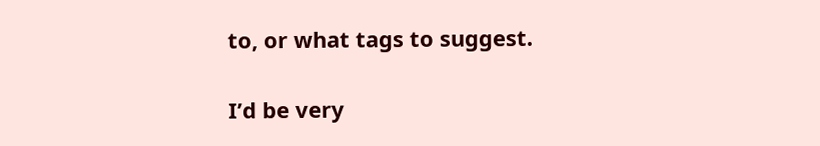to, or what tags to suggest.

I’d be very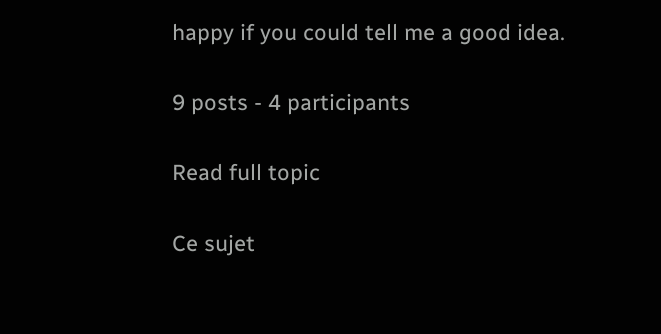happy if you could tell me a good idea.

9 posts - 4 participants

Read full topic

Ce sujet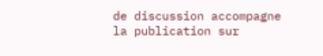de discussion accompagne la publication sur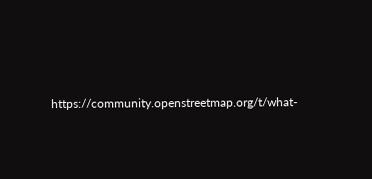https://community.openstreetmap.org/t/what-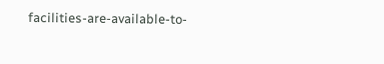facilities-are-available-to-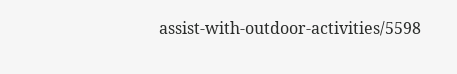assist-with-outdoor-activities/5598